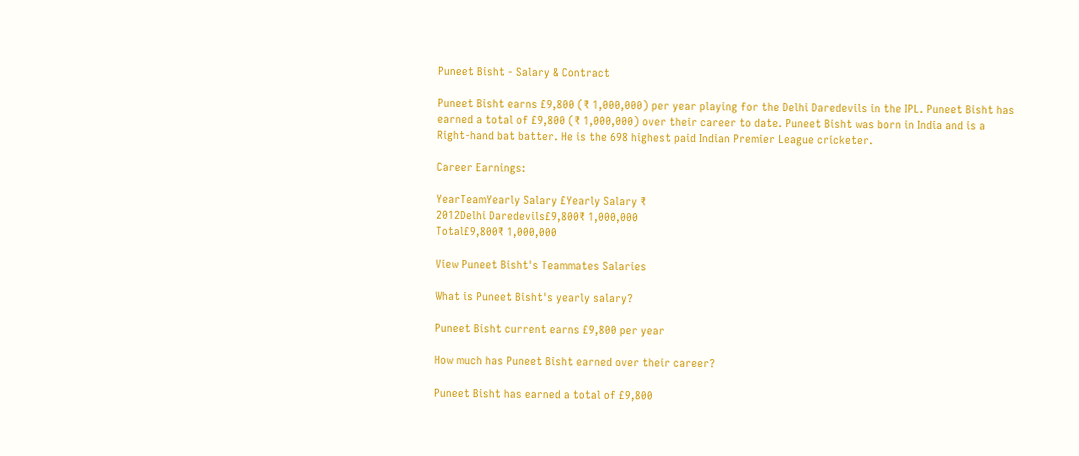Puneet Bisht - Salary & Contract

Puneet Bisht earns £9,800 (₹ 1,000,000) per year playing for the Delhi Daredevils in the IPL. Puneet Bisht has earned a total of £9,800 (₹ 1,000,000) over their career to date. Puneet Bisht was born in India and is a Right-hand bat batter. He is the 698 highest paid Indian Premier League cricketer.

Career Earnings:

YearTeamYearly Salary £Yearly Salary ₹
2012Delhi Daredevils£9,800₹ 1,000,000
Total£9,800₹ 1,000,000

View Puneet Bisht's Teammates Salaries

What is Puneet Bisht's yearly salary?

Puneet Bisht current earns £9,800 per year

How much has Puneet Bisht earned over their career?

Puneet Bisht has earned a total of £9,800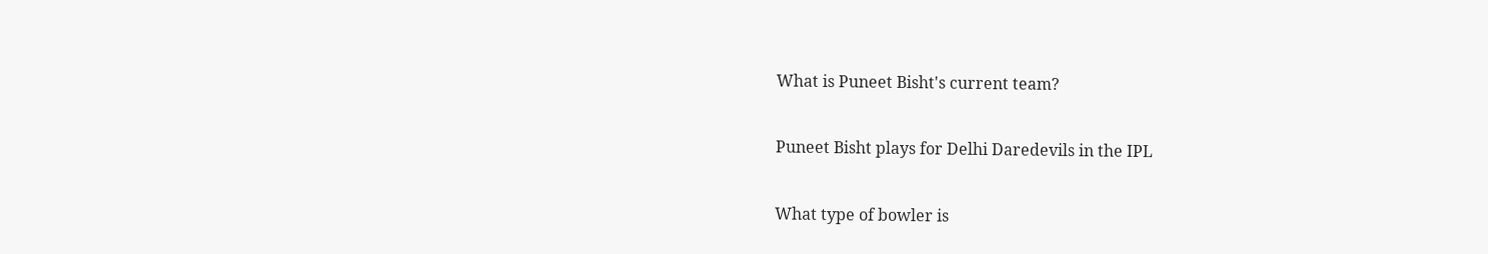What is Puneet Bisht's current team?

Puneet Bisht plays for Delhi Daredevils in the IPL

What type of bowler is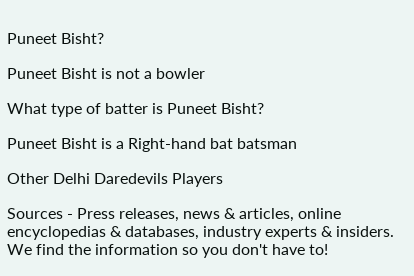Puneet Bisht?

Puneet Bisht is not a bowler

What type of batter is Puneet Bisht?

Puneet Bisht is a Right-hand bat batsman

Other Delhi Daredevils Players

Sources - Press releases, news & articles, online encyclopedias & databases, industry experts & insiders. We find the information so you don't have to!